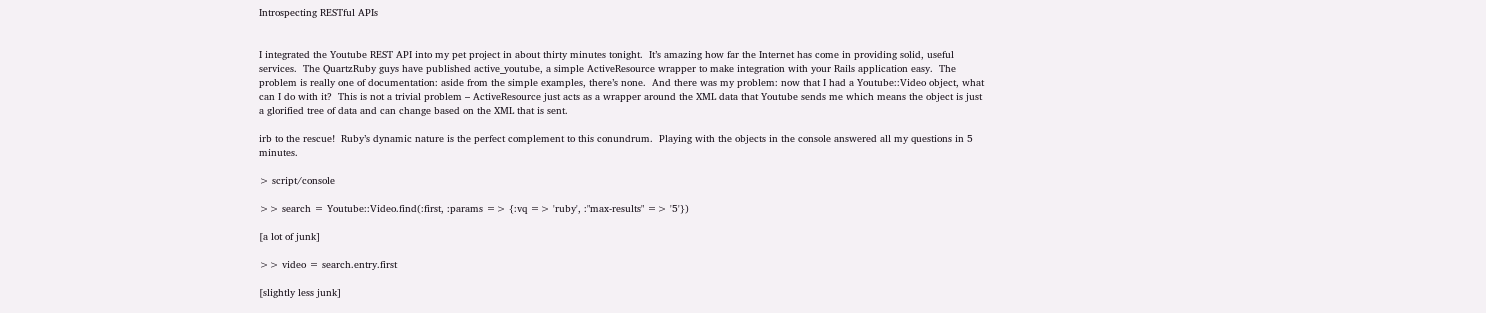Introspecting RESTful APIs


I integrated the Youtube REST API into my pet project in about thirty minutes tonight.  It’s amazing how far the Internet has come in providing solid, useful services.  The QuartzRuby guys have published active_youtube, a simple ActiveResource wrapper to make integration with your Rails application easy.  The problem is really one of documentation: aside from the simple examples, there’s none.  And there was my problem: now that I had a Youtube::Video object, what can I do with it?  This is not a trivial problem – ActiveResource just acts as a wrapper around the XML data that Youtube sends me which means the object is just a glorified tree of data and can change based on the XML that is sent.

irb to the rescue!  Ruby’s dynamic nature is the perfect complement to this conundrum.  Playing with the objects in the console answered all my questions in 5 minutes.

> script/console

>> search = Youtube::Video.find(:first, :params => {:vq => 'ruby', :"max-results" => '5'})

[a lot of junk]

>> video = search.entry.first

[slightly less junk]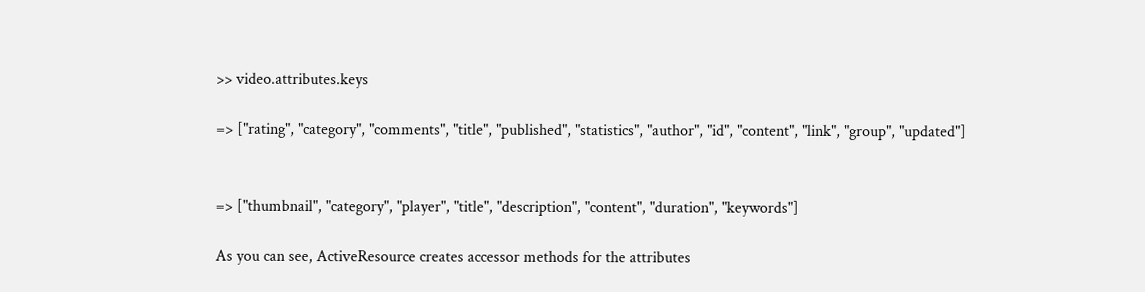>> video.attributes.keys

=> ["rating", "category", "comments", "title", "published", "statistics", "author", "id", "content", "link", "group", "updated"]


=> ["thumbnail", "category", "player", "title", "description", "content", "duration", "keywords"]

As you can see, ActiveResource creates accessor methods for the attributes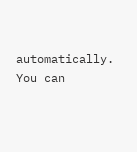automatically. You can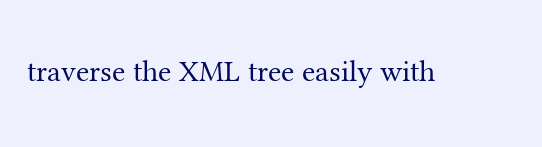traverse the XML tree easily with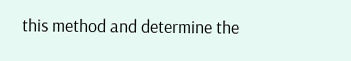this method and determine the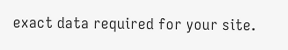exact data required for your site.